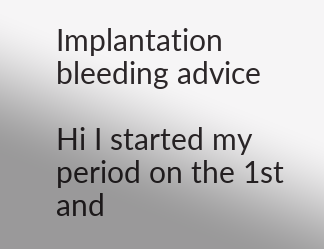Implantation bleeding advice

Hi I started my period on the 1st and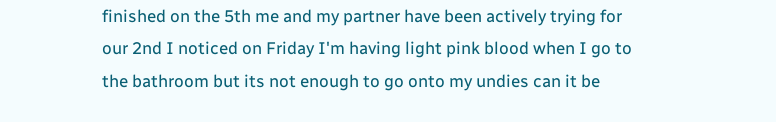finished on the 5th me and my partner have been actively trying for our 2nd I noticed on Friday I'm having light pink blood when I go to the bathroom but its not enough to go onto my undies can it be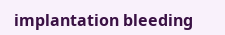implantation bleeding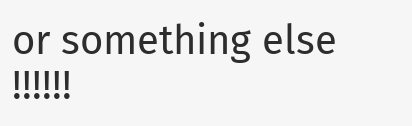or something else !!!!!!